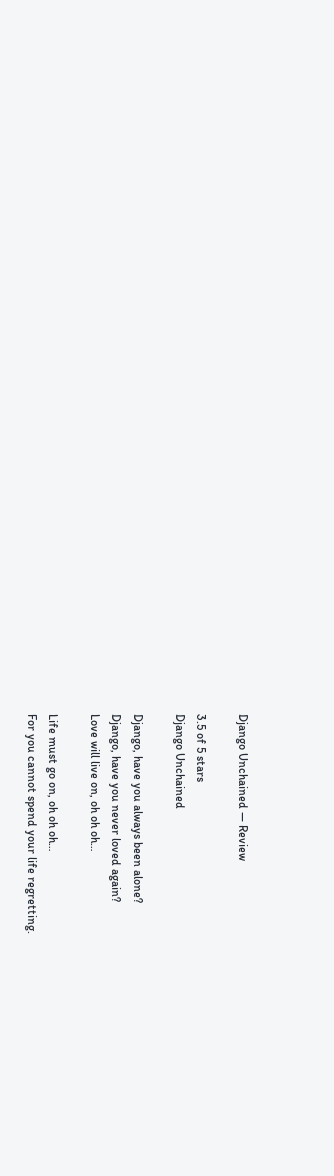Django Unchained — Review

3.5 of 5 stars
Django Unchained

Django, have you always been alone?
Django, have you never loved again?
Love will live on, oh oh oh…

Life must go on, oh oh oh…
For you cannot spend your life regretting.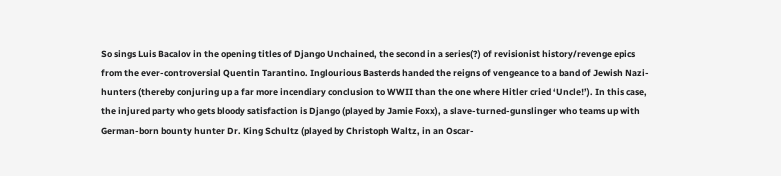So sings Luis Bacalov in the opening titles of Django Unchained, the second in a series(?) of revisionist history/revenge epics from the ever-controversial Quentin Tarantino. Inglourious Basterds handed the reigns of vengeance to a band of Jewish Nazi-hunters (thereby conjuring up a far more incendiary conclusion to WWII than the one where Hitler cried ‘Uncle!’). In this case, the injured party who gets bloody satisfaction is Django (played by Jamie Foxx), a slave-turned-gunslinger who teams up with German-born bounty hunter Dr. King Schultz (played by Christoph Waltz, in an Oscar-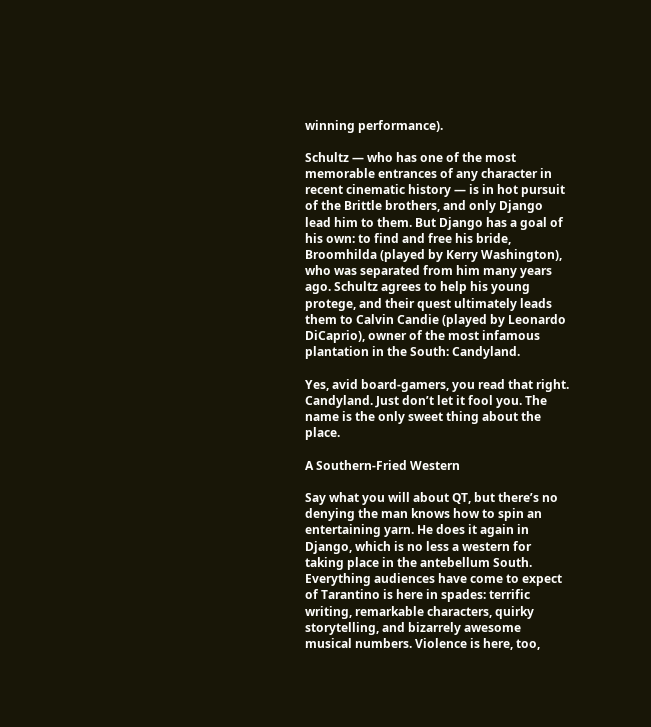winning performance).

Schultz — who has one of the most memorable entrances of any character in recent cinematic history — is in hot pursuit of the Brittle brothers, and only Django lead him to them. But Django has a goal of his own: to find and free his bride, Broomhilda (played by Kerry Washington), who was separated from him many years ago. Schultz agrees to help his young protege, and their quest ultimately leads them to Calvin Candie (played by Leonardo DiCaprio), owner of the most infamous plantation in the South: Candyland.

Yes, avid board-gamers, you read that right. Candyland. Just don’t let it fool you. The name is the only sweet thing about the place.

A Southern-Fried Western

Say what you will about QT, but there’s no denying the man knows how to spin an entertaining yarn. He does it again in Django, which is no less a western for taking place in the antebellum South. Everything audiences have come to expect of Tarantino is here in spades: terrific writing, remarkable characters, quirky storytelling, and bizarrely awesome musical numbers. Violence is here, too,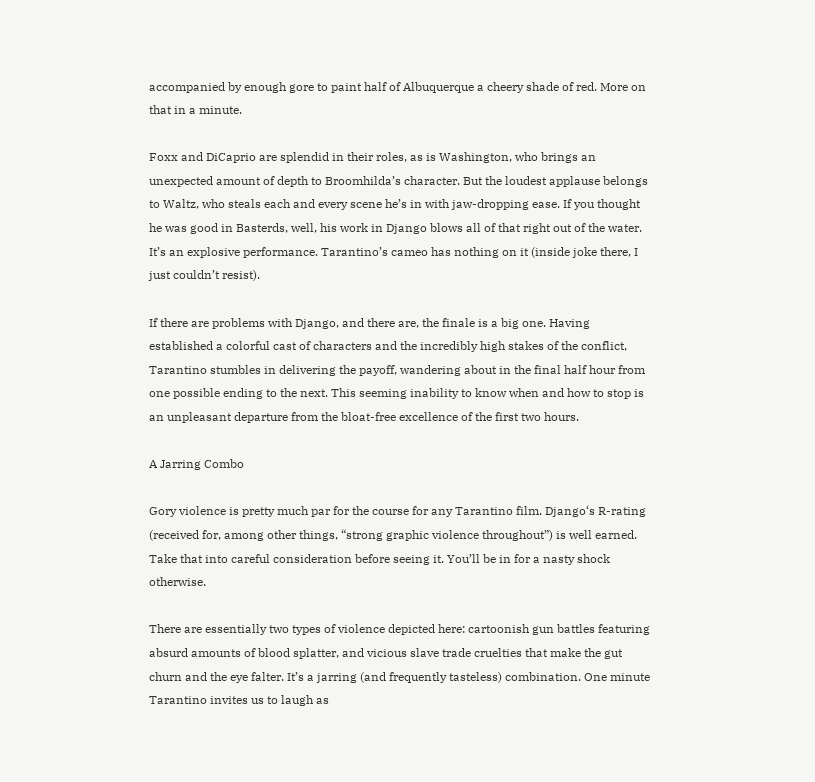accompanied by enough gore to paint half of Albuquerque a cheery shade of red. More on that in a minute.

Foxx and DiCaprio are splendid in their roles, as is Washington, who brings an unexpected amount of depth to Broomhilda’s character. But the loudest applause belongs to Waltz, who steals each and every scene he’s in with jaw-dropping ease. If you thought he was good in Basterds, well, his work in Django blows all of that right out of the water. It’s an explosive performance. Tarantino’s cameo has nothing on it (inside joke there, I just couldn’t resist).

If there are problems with Django, and there are, the finale is a big one. Having established a colorful cast of characters and the incredibly high stakes of the conflict, Tarantino stumbles in delivering the payoff, wandering about in the final half hour from one possible ending to the next. This seeming inability to know when and how to stop is an unpleasant departure from the bloat-free excellence of the first two hours.

A Jarring Combo

Gory violence is pretty much par for the course for any Tarantino film. Django‘s R-rating (received for, among other things, “strong graphic violence throughout”) is well earned. Take that into careful consideration before seeing it. You’ll be in for a nasty shock otherwise.

There are essentially two types of violence depicted here: cartoonish gun battles featuring absurd amounts of blood splatter, and vicious slave trade cruelties that make the gut churn and the eye falter. It’s a jarring (and frequently tasteless) combination. One minute Tarantino invites us to laugh as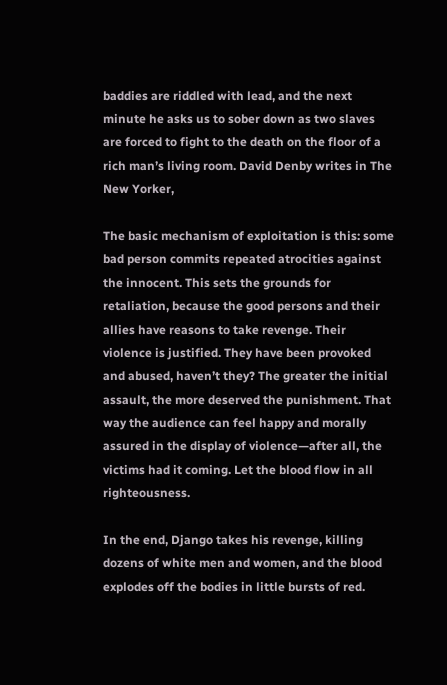baddies are riddled with lead, and the next minute he asks us to sober down as two slaves are forced to fight to the death on the floor of a rich man’s living room. David Denby writes in The New Yorker,

The basic mechanism of exploitation is this: some bad person commits repeated atrocities against the innocent. This sets the grounds for retaliation, because the good persons and their allies have reasons to take revenge. Their violence is justified. They have been provoked and abused, haven’t they? The greater the initial assault, the more deserved the punishment. That way the audience can feel happy and morally assured in the display of violence—after all, the victims had it coming. Let the blood flow in all righteousness.

In the end, Django takes his revenge, killing dozens of white men and women, and the blood explodes off the bodies in little bursts of red.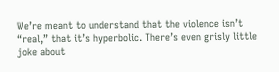We’re meant to understand that the violence isn’t “real,” that it’s hyperbolic. There’s even grisly little joke about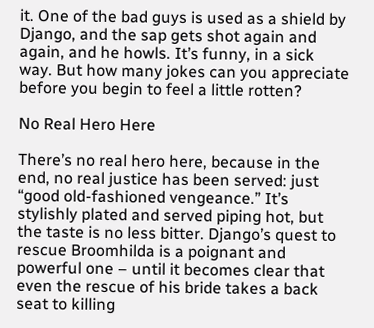it. One of the bad guys is used as a shield by Django, and the sap gets shot again and again, and he howls. It’s funny, in a sick way. But how many jokes can you appreciate before you begin to feel a little rotten?

No Real Hero Here

There’s no real hero here, because in the end, no real justice has been served: just “good old-fashioned vengeance.” It’s stylishly plated and served piping hot, but the taste is no less bitter. Django’s quest to rescue Broomhilda is a poignant and powerful one – until it becomes clear that even the rescue of his bride takes a back seat to killing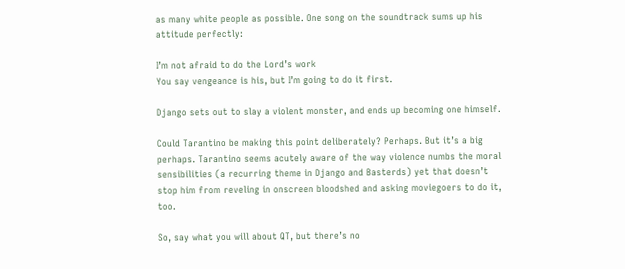as many white people as possible. One song on the soundtrack sums up his attitude perfectly:

I’m not afraid to do the Lord’s work
You say vengeance is his, but I’m going to do it first.

Django sets out to slay a violent monster, and ends up becoming one himself.

Could Tarantino be making this point deliberately? Perhaps. But it’s a big perhaps. Tarantino seems acutely aware of the way violence numbs the moral sensibilities (a recurring theme in Django and Basterds) yet that doesn’t stop him from reveling in onscreen bloodshed and asking moviegoers to do it, too.

So, say what you will about QT, but there’s no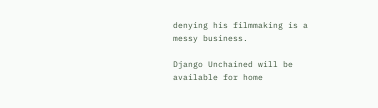denying his filmmaking is a messy business.

Django Unchained will be available for home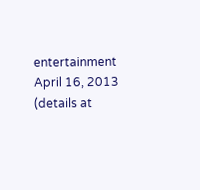entertainment April 16, 2013 (details at